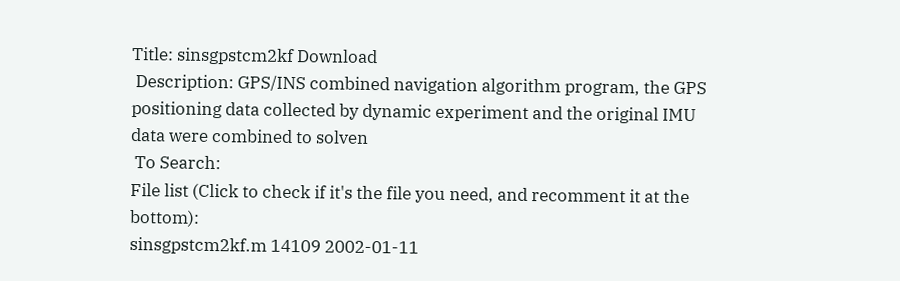Title: sinsgpstcm2kf Download
 Description: GPS/INS combined navigation algorithm program, the GPS positioning data collected by dynamic experiment and the original IMU data were combined to solven
 To Search:
File list (Click to check if it's the file you need, and recomment it at the bottom):
sinsgpstcm2kf.m 14109 2002-01-11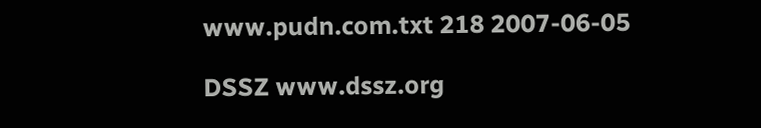www.pudn.com.txt 218 2007-06-05

DSSZ www.dssz.org